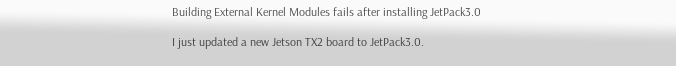Building External Kernel Modules fails after installing JetPack3.0

I just updated a new Jetson TX2 board to JetPack3.0.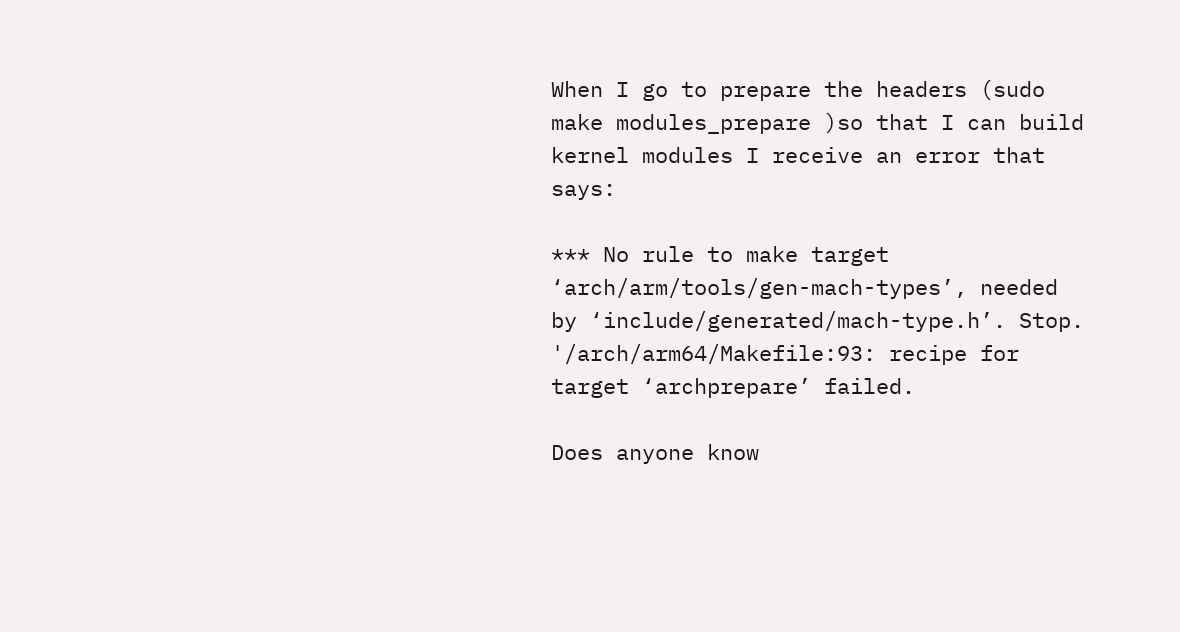When I go to prepare the headers (sudo make modules_prepare )so that I can build kernel modules I receive an error that says:

*** No rule to make target ‘arch/arm/tools/gen-mach-types’, needed by ‘include/generated/mach-type.h’. Stop.
'/arch/arm64/Makefile:93: recipe for target ‘archprepare’ failed.

Does anyone know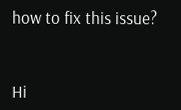how to fix this issue?



Hi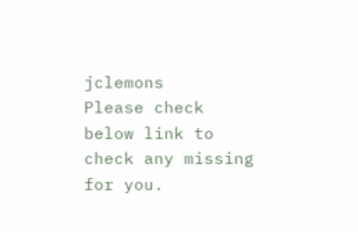jclemons
Please check below link to check any missing for you.